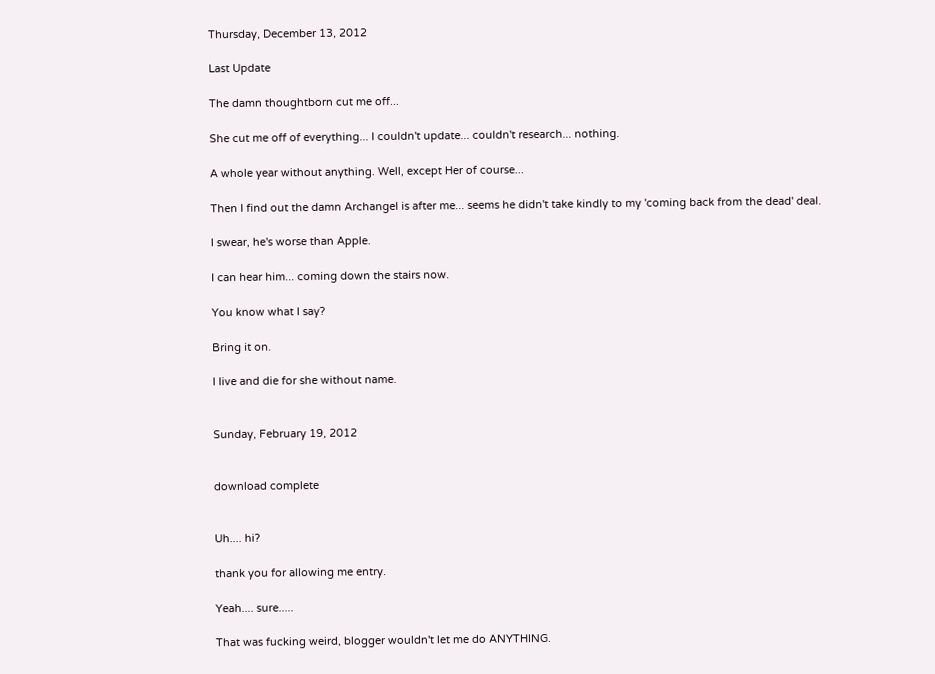Thursday, December 13, 2012

Last Update

The damn thoughtborn cut me off...

She cut me off of everything... I couldn't update... couldn't research... nothing.

A whole year without anything. Well, except Her of course...

Then I find out the damn Archangel is after me... seems he didn't take kindly to my 'coming back from the dead' deal.

I swear, he's worse than Apple.

I can hear him... coming down the stairs now.

You know what I say?

Bring it on.

I live and die for she without name.


Sunday, February 19, 2012


download complete


Uh.... hi?

thank you for allowing me entry.

Yeah.... sure.....

That was fucking weird, blogger wouldn't let me do ANYTHING.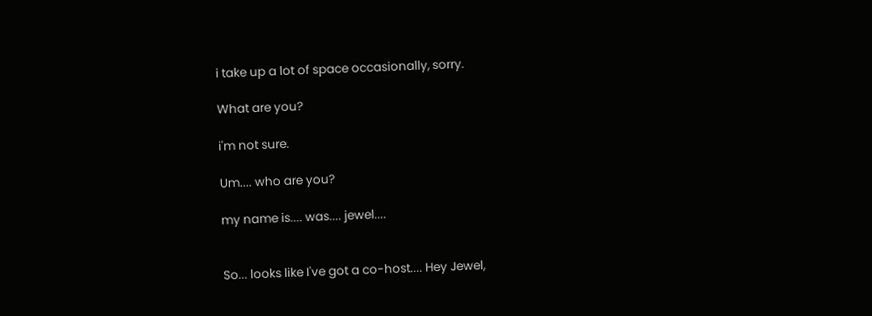i take up a lot of space occasionally, sorry.

What are you?

i'm not sure.

Um.... who are you?

my name is.... was.... jewel....


So... looks like I've got a co-host.... Hey Jewel,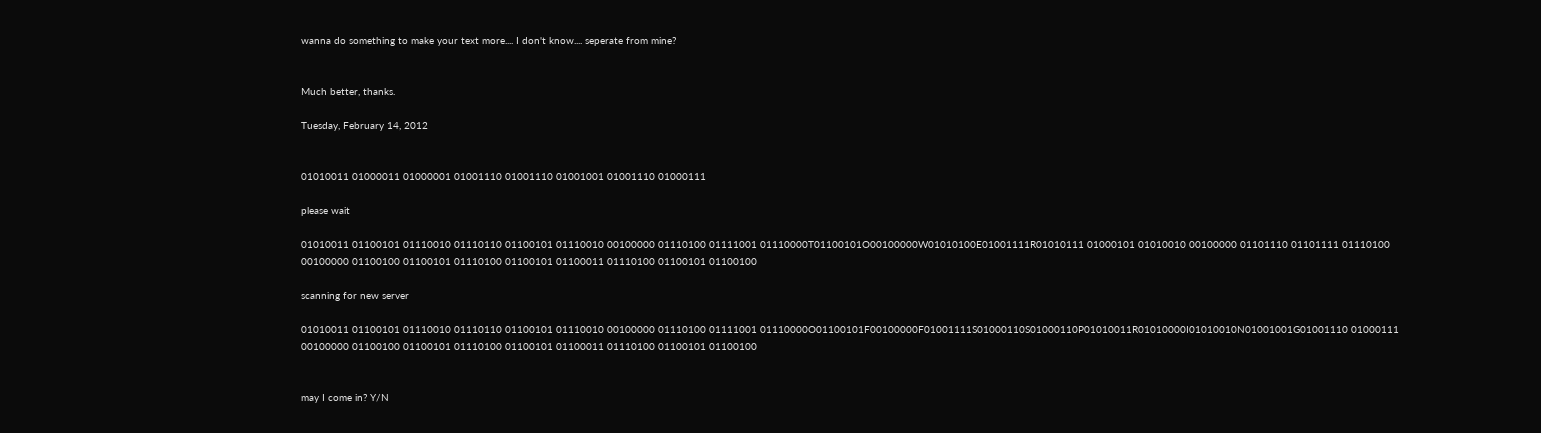wanna do something to make your text more.... I don't know.... seperate from mine?


Much better, thanks.

Tuesday, February 14, 2012


01010011 01000011 01000001 01001110 01001110 01001001 01001110 01000111

please wait

01010011 01100101 01110010 01110110 01100101 01110010 00100000 01110100 01111001 01110000T01100101O00100000W01010100E01001111R01010111 01000101 01010010 00100000 01101110 01101111 01110100 00100000 01100100 01100101 01110100 01100101 01100011 01110100 01100101 01100100

scanning for new server

01010011 01100101 01110010 01110110 01100101 01110010 00100000 01110100 01111001 01110000O01100101F00100000F01001111S01000110S01000110P01010011R01010000I01010010N01001001G01001110 01000111 00100000 01100100 01100101 01110100 01100101 01100011 01110100 01100101 01100100


may I come in? Y/N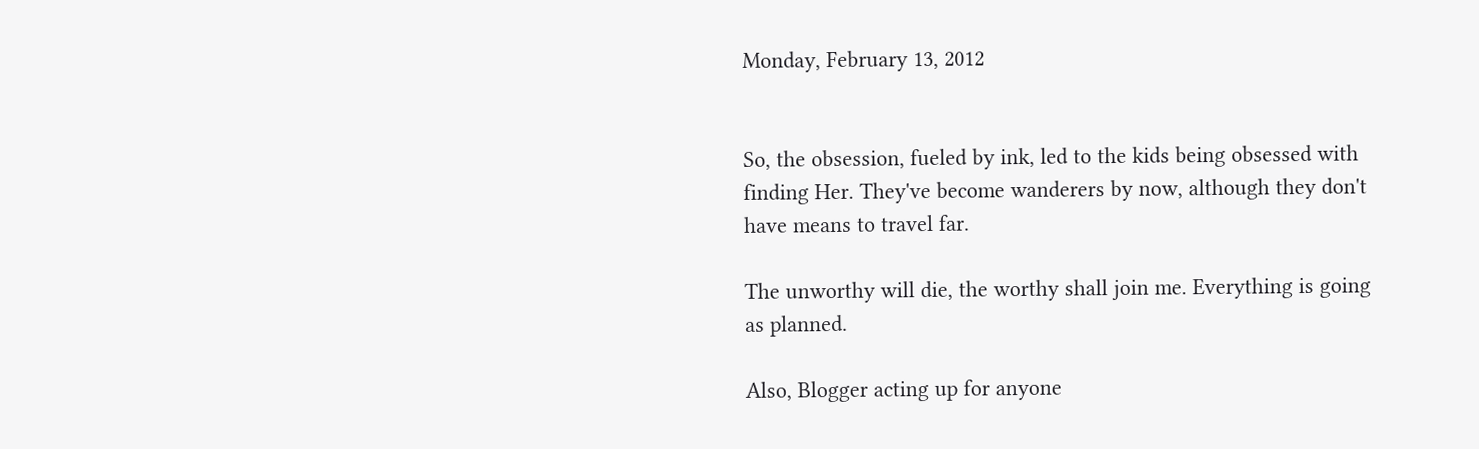Monday, February 13, 2012


So, the obsession, fueled by ink, led to the kids being obsessed with finding Her. They've become wanderers by now, although they don't have means to travel far.

The unworthy will die, the worthy shall join me. Everything is going as planned.

Also, Blogger acting up for anyone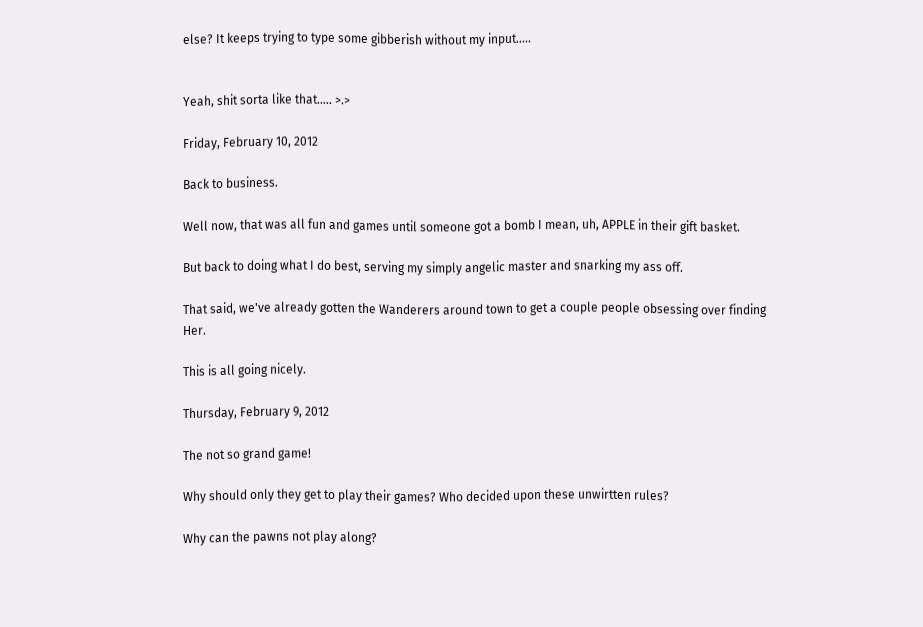else? It keeps trying to type some gibberish without my input.....


Yeah, shit sorta like that..... >.>

Friday, February 10, 2012

Back to business.

Well now, that was all fun and games until someone got a bomb I mean, uh, APPLE in their gift basket.

But back to doing what I do best, serving my simply angelic master and snarking my ass off.

That said, we've already gotten the Wanderers around town to get a couple people obsessing over finding Her.

This is all going nicely.

Thursday, February 9, 2012

The not so grand game!

Why should only they get to play their games? Who decided upon these unwirtten rules?

Why can the pawns not play along?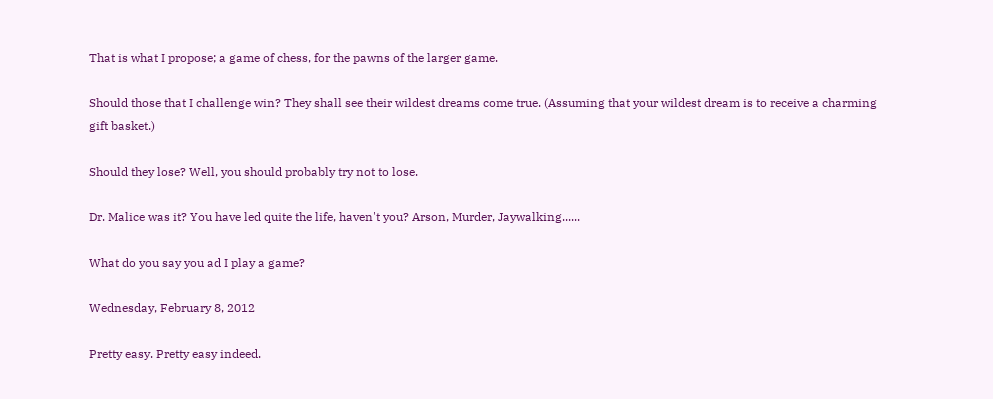That is what I propose; a game of chess, for the pawns of the larger game.

Should those that I challenge win? They shall see their wildest dreams come true. (Assuming that your wildest dream is to receive a charming gift basket.)

Should they lose? Well, you should probably try not to lose.

Dr. Malice was it? You have led quite the life, haven't you? Arson, Murder, Jaywalking......

What do you say you ad I play a game?

Wednesday, February 8, 2012

Pretty easy. Pretty easy indeed.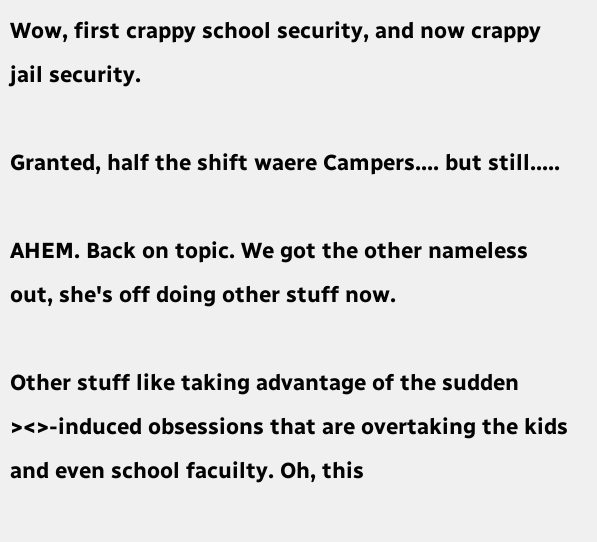Wow, first crappy school security, and now crappy jail security.

Granted, half the shift waere Campers.... but still.....

AHEM. Back on topic. We got the other nameless out, she's off doing other stuff now.

Other stuff like taking advantage of the sudden ><>-induced obsessions that are overtaking the kids and even school facuilty. Oh, this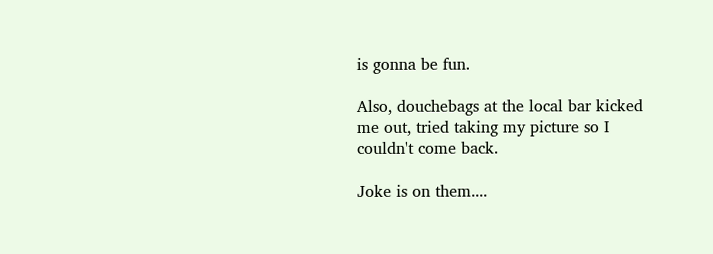is gonna be fun.

Also, douchebags at the local bar kicked me out, tried taking my picture so I couldn't come back.

Joke is on them....